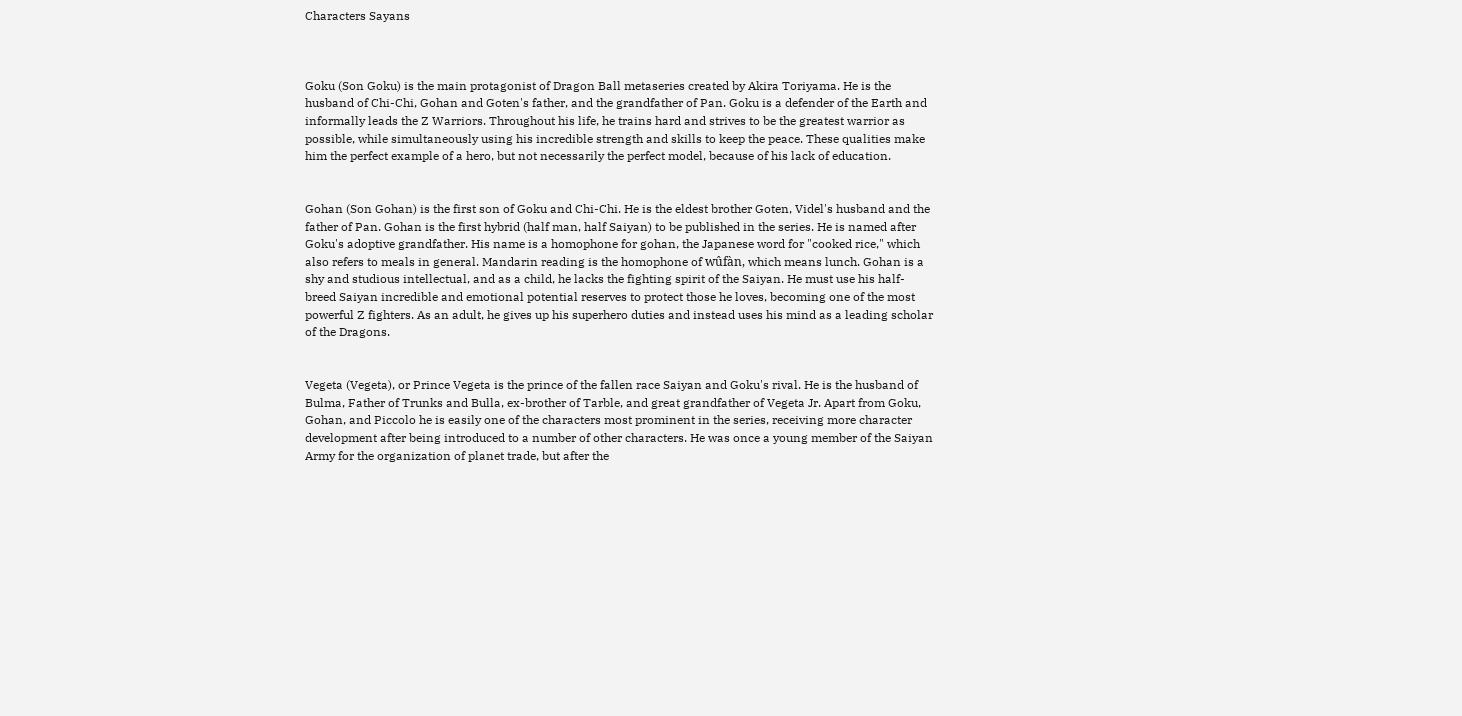Characters Sayans



Goku (Son Goku) is the main protagonist of Dragon Ball metaseries created by Akira Toriyama. He is the husband of Chi-Chi, Gohan and Goten's father, and the grandfather of Pan. Goku is a defender of the Earth and informally leads the Z Warriors. Throughout his life, he trains hard and strives to be the greatest warrior as possible, while simultaneously using his incredible strength and skills to keep the peace. These qualities make him the perfect example of a hero, but not necessarily the perfect model, because of his lack of education.


Gohan (Son Gohan) is the first son of Goku and Chi-Chi. He is the eldest brother Goten, Videl's husband and the father of Pan. Gohan is the first hybrid (half man, half Saiyan) to be published in the series. He is named after Goku's adoptive grandfather. His name is a homophone for gohan, the Japanese word for "cooked rice," which also refers to meals in general. Mandarin reading is the homophone of wûfàn, which means lunch. Gohan is a shy and studious intellectual, and as a child, he lacks the fighting spirit of the Saiyan. He must use his half-breed Saiyan incredible and emotional potential reserves to protect those he loves, becoming one of the most powerful Z fighters. As an adult, he gives up his superhero duties and instead uses his mind as a leading scholar of the Dragons.


Vegeta (Vegeta), or Prince Vegeta is the prince of the fallen race Saiyan and Goku's rival. He is the husband of Bulma, Father of Trunks and Bulla, ex-brother of Tarble, and great grandfather of Vegeta Jr. Apart from Goku, Gohan, and Piccolo he is easily one of the characters most prominent in the series, receiving more character development after being introduced to a number of other characters. He was once a young member of the Saiyan Army for the organization of planet trade, but after the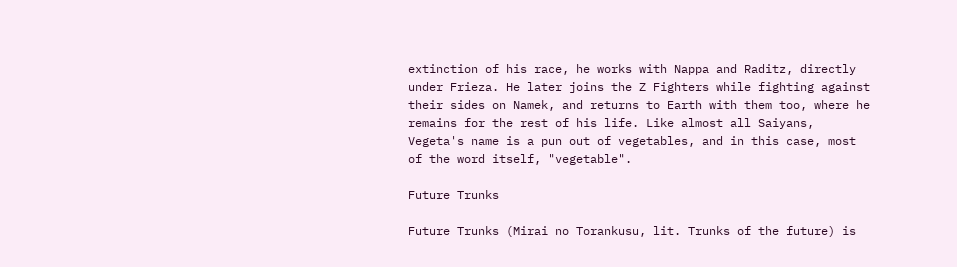extinction of his race, he works with Nappa and Raditz, directly under Frieza. He later joins the Z Fighters while fighting against their sides on Namek, and returns to Earth with them too, where he remains for the rest of his life. Like almost all Saiyans, Vegeta's name is a pun out of vegetables, and in this case, most of the word itself, "vegetable".

Future Trunks

Future Trunks (Mirai no Torankusu, lit. Trunks of the future) is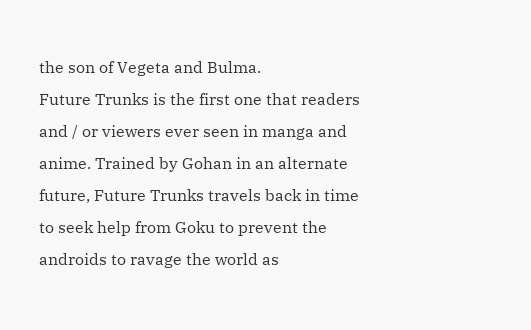the son of Vegeta and Bulma.
Future Trunks is the first one that readers and / or viewers ever seen in manga and anime. Trained by Gohan in an alternate future, Future Trunks travels back in time to seek help from Goku to prevent the androids to ravage the world as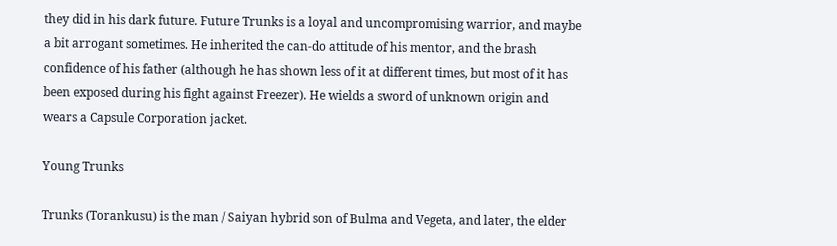they did in his dark future. Future Trunks is a loyal and uncompromising warrior, and maybe a bit arrogant sometimes. He inherited the can-do attitude of his mentor, and the brash confidence of his father (although he has shown less of it at different times, but most of it has been exposed during his fight against Freezer). He wields a sword of unknown origin and wears a Capsule Corporation jacket.

Young Trunks

Trunks (Torankusu) is the man / Saiyan hybrid son of Bulma and Vegeta, and later, the elder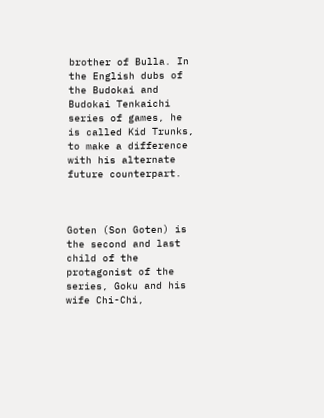brother of Bulla. In the English dubs of the Budokai and Budokai Tenkaichi series of games, he is called Kid Trunks, to make a difference with his alternate future counterpart.



Goten (Son Goten) is the second and last child of the protagonist of the series, Goku and his wife Chi-Chi,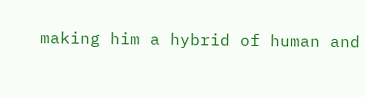making him a hybrid of human and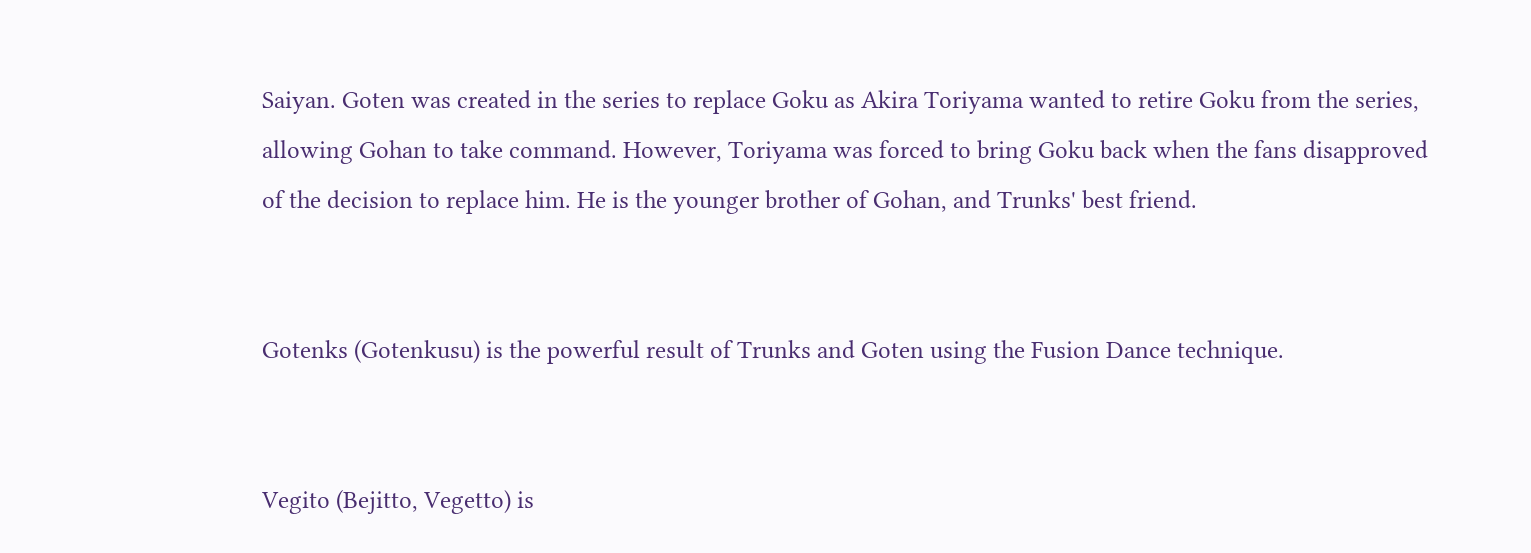Saiyan. Goten was created in the series to replace Goku as Akira Toriyama wanted to retire Goku from the series, allowing Gohan to take command. However, Toriyama was forced to bring Goku back when the fans disapproved of the decision to replace him. He is the younger brother of Gohan, and Trunks' best friend.


Gotenks (Gotenkusu) is the powerful result of Trunks and Goten using the Fusion Dance technique.


Vegito (Bejitto, Vegetto) is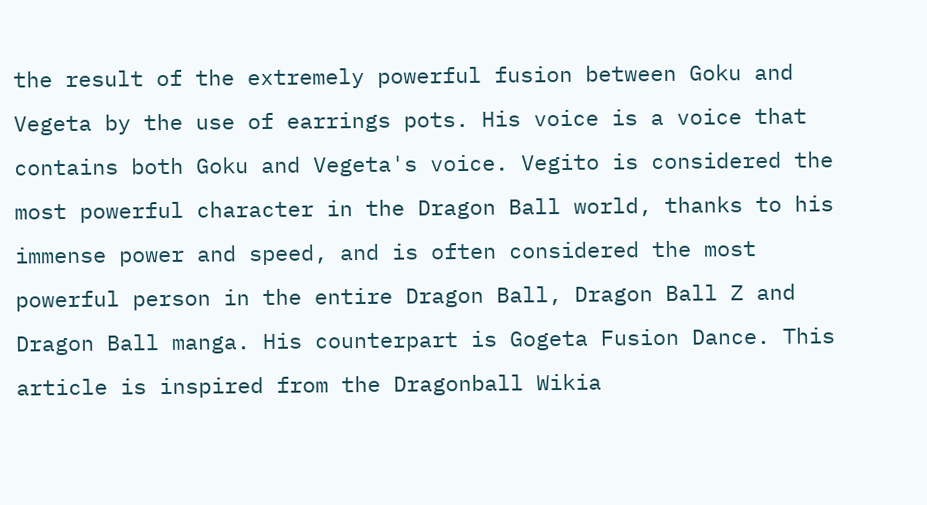the result of the extremely powerful fusion between Goku and Vegeta by the use of earrings pots. His voice is a voice that contains both Goku and Vegeta's voice. Vegito is considered the most powerful character in the Dragon Ball world, thanks to his immense power and speed, and is often considered the most powerful person in the entire Dragon Ball, Dragon Ball Z and Dragon Ball manga. His counterpart is Gogeta Fusion Dance. This article is inspired from the Dragonball Wikia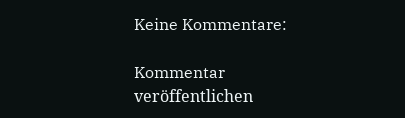Keine Kommentare:

Kommentar veröffentlichen